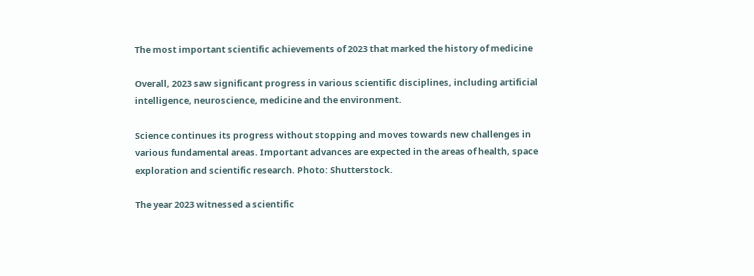The most important scientific achievements of 2023 that marked the history of medicine

Overall, 2023 saw significant progress in various scientific disciplines, including artificial intelligence, neuroscience, medicine and the environment.

Science continues its progress without stopping and moves towards new challenges in various fundamental areas. Important advances are expected in the areas of health, space exploration and scientific research. Photo: Shutterstock.

The year 2023 witnessed a scientific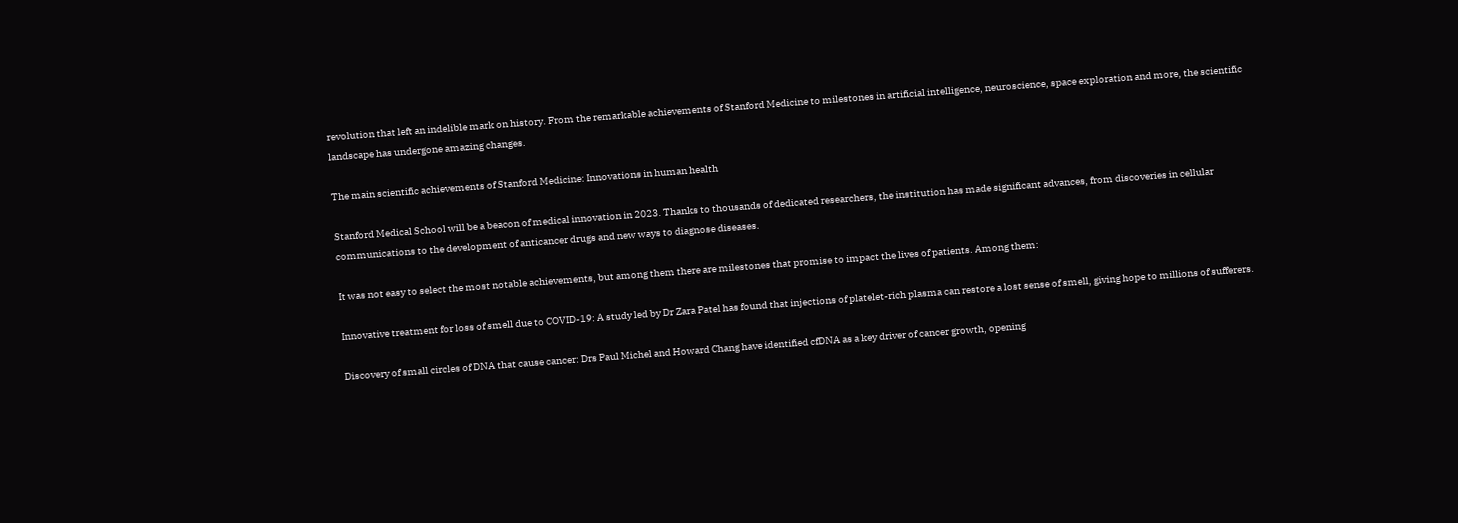revolution that left an indelible mark on history. From the remarkable achievements of Stanford Medicine to milestones in artificial intelligence, neuroscience, space exploration and more, the scientific landscape has undergone amazing changes.

The main scientific achievements of Stanford Medicine: Innovations in human health

Stanford Medical School will be a beacon of medical innovation in 2023. Thanks to thousands of dedicated researchers, the institution has made significant advances, from discoveries in cellular communications to the development of anticancer drugs and new ways to diagnose diseases.

It was not easy to select the most notable achievements, but among them there are milestones that promise to impact the lives of patients. Among them:

Innovative treatment for loss of smell due to COVID-19: A study led by Dr Zara Patel has found that injections of platelet-rich plasma can restore a lost sense of smell, giving hope to millions of sufferers.

Discovery of small circles of DNA that cause cancer: Drs Paul Michel and Howard Chang have identified cfDNA as a key driver of cancer growth, opening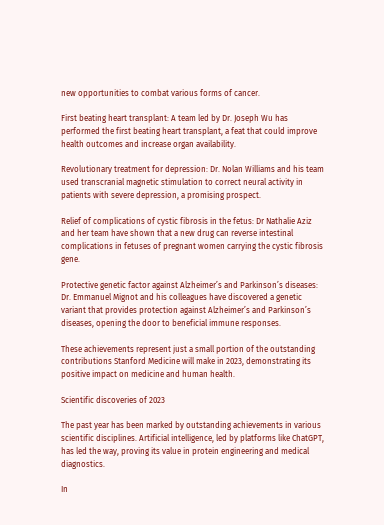new opportunities to combat various forms of cancer.

First beating heart transplant: A team led by Dr. Joseph Wu has performed the first beating heart transplant, a feat that could improve health outcomes and increase organ availability.

Revolutionary treatment for depression: Dr. Nolan Williams and his team used transcranial magnetic stimulation to correct neural activity in patients with severe depression, a promising prospect.

Relief of complications of cystic fibrosis in the fetus: Dr Nathalie Aziz and her team have shown that a new drug can reverse intestinal complications in fetuses of pregnant women carrying the cystic fibrosis gene.

Protective genetic factor against Alzheimer’s and Parkinson’s diseases: Dr. Emmanuel Mignot and his colleagues have discovered a genetic variant that provides protection against Alzheimer’s and Parkinson’s diseases, opening the door to beneficial immune responses.

These achievements represent just a small portion of the outstanding contributions Stanford Medicine will make in 2023, demonstrating its positive impact on medicine and human health.

Scientific discoveries of 2023

The past year has been marked by outstanding achievements in various scientific disciplines. Artificial intelligence, led by platforms like ChatGPT, has led the way, proving its value in protein engineering and medical diagnostics.

In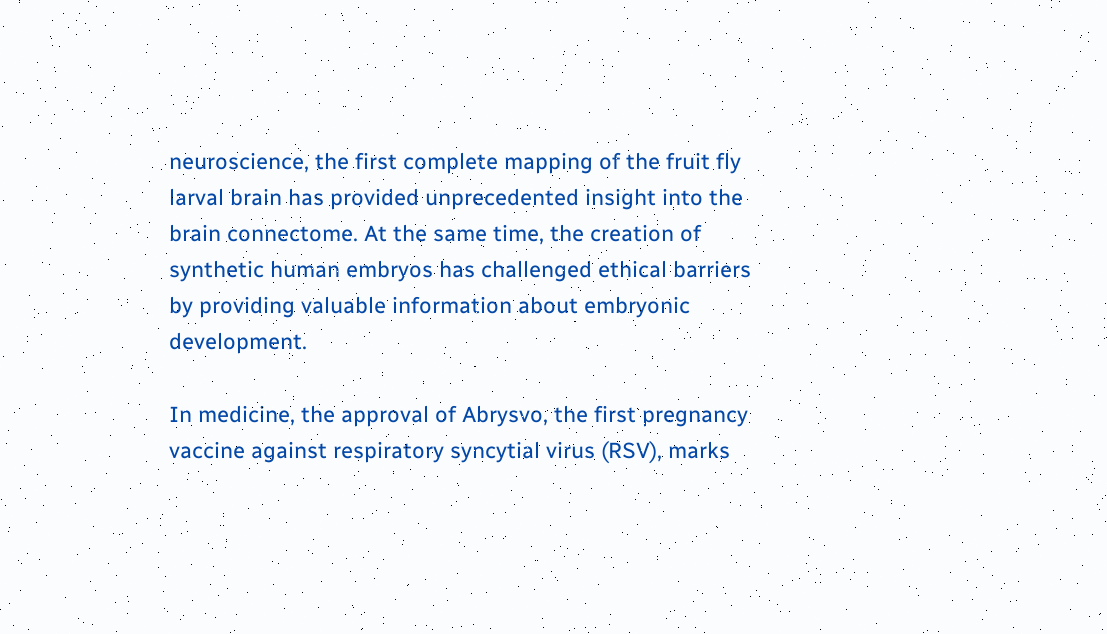neuroscience, the first complete mapping of the fruit fly larval brain has provided unprecedented insight into the brain connectome. At the same time, the creation of synthetic human embryos has challenged ethical barriers by providing valuable information about embryonic development.

In medicine, the approval of Abrysvo, the first pregnancy vaccine against respiratory syncytial virus (RSV), marks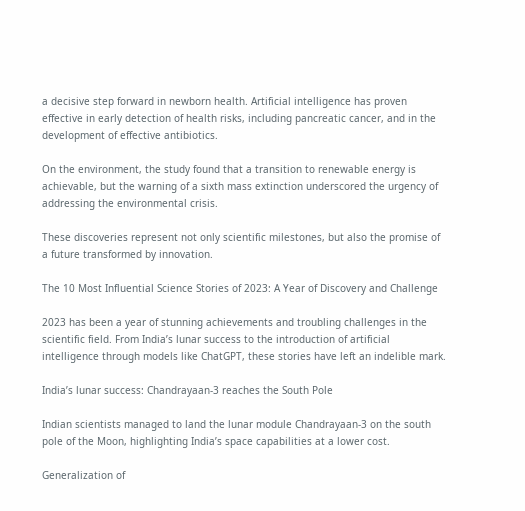a decisive step forward in newborn health. Artificial intelligence has proven effective in early detection of health risks, including pancreatic cancer, and in the development of effective antibiotics.

On the environment, the study found that a transition to renewable energy is achievable, but the warning of a sixth mass extinction underscored the urgency of addressing the environmental crisis.

These discoveries represent not only scientific milestones, but also the promise of a future transformed by innovation.

The 10 Most Influential Science Stories of 2023: A Year of Discovery and Challenge

2023 has been a year of stunning achievements and troubling challenges in the scientific field. From India’s lunar success to the introduction of artificial intelligence through models like ChatGPT, these stories have left an indelible mark.

India’s lunar success: Chandrayaan-3 reaches the South Pole

Indian scientists managed to land the lunar module Chandrayaan-3 on the south pole of the Moon, highlighting India’s space capabilities at a lower cost.

Generalization of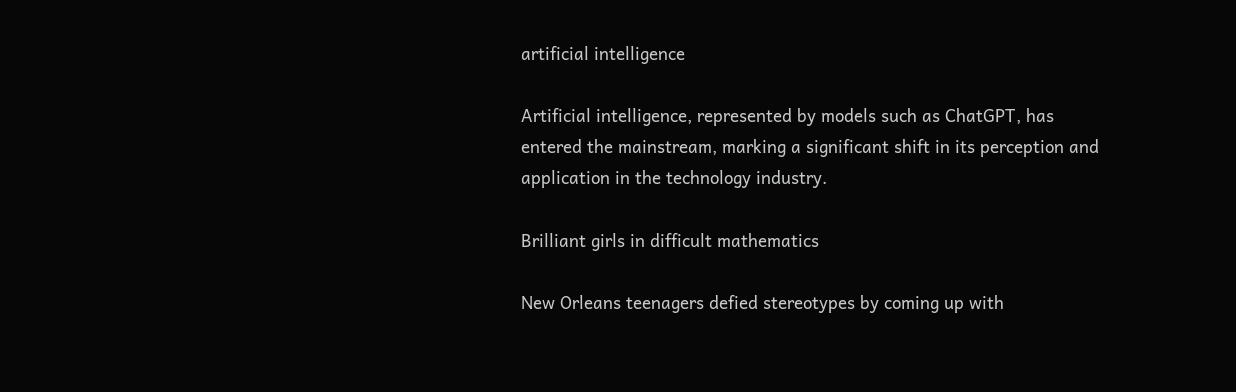artificial intelligence

Artificial intelligence, represented by models such as ChatGPT, has entered the mainstream, marking a significant shift in its perception and application in the technology industry.

Brilliant girls in difficult mathematics

New Orleans teenagers defied stereotypes by coming up with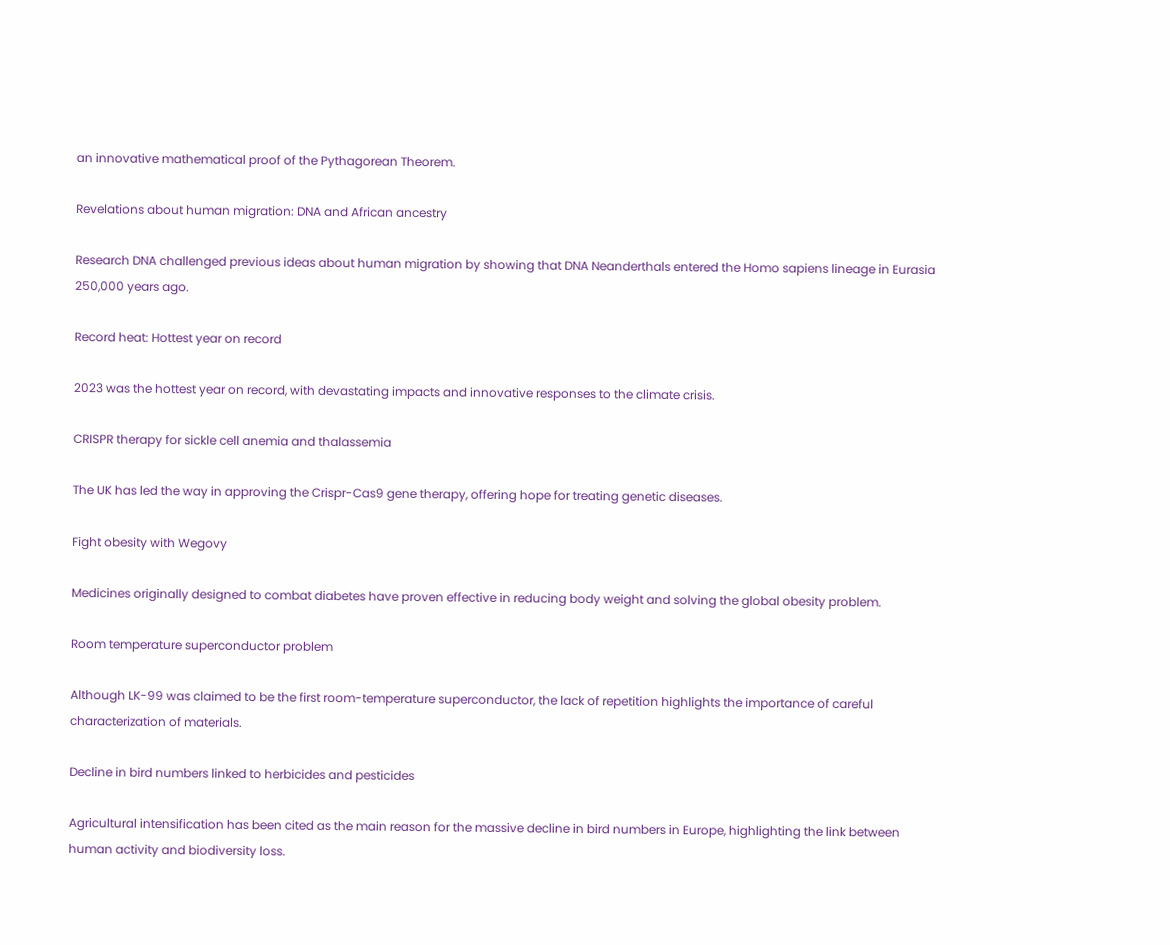an innovative mathematical proof of the Pythagorean Theorem.

Revelations about human migration: DNA and African ancestry

Research DNA challenged previous ideas about human migration by showing that DNA Neanderthals entered the Homo sapiens lineage in Eurasia 250,000 years ago.

Record heat: Hottest year on record

2023 was the hottest year on record, with devastating impacts and innovative responses to the climate crisis.

CRISPR therapy for sickle cell anemia and thalassemia

The UK has led the way in approving the Crispr-Cas9 gene therapy, offering hope for treating genetic diseases.

Fight obesity with Wegovy

Medicines originally designed to combat diabetes have proven effective in reducing body weight and solving the global obesity problem.

Room temperature superconductor problem

Although LK-99 was claimed to be the first room-temperature superconductor, the lack of repetition highlights the importance of careful characterization of materials.

Decline in bird numbers linked to herbicides and pesticides

Agricultural intensification has been cited as the main reason for the massive decline in bird numbers in Europe, highlighting the link between human activity and biodiversity loss.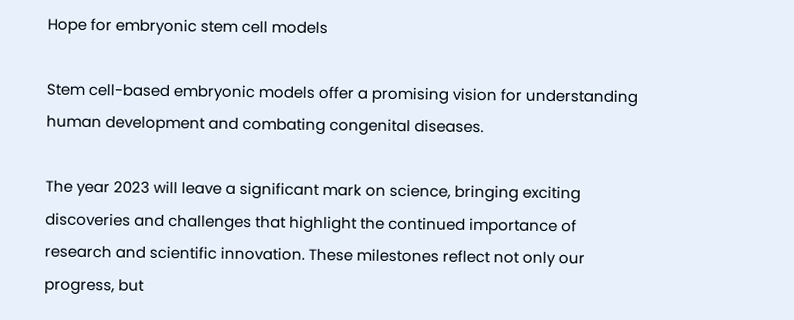Hope for embryonic stem cell models

Stem cell-based embryonic models offer a promising vision for understanding human development and combating congenital diseases.

The year 2023 will leave a significant mark on science, bringing exciting discoveries and challenges that highlight the continued importance of research and scientific innovation. These milestones reflect not only our progress, but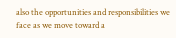also the opportunities and responsibilities we face as we move toward a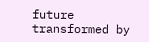future transformed by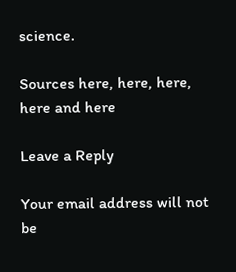science.

Sources here, here, here, here and here

Leave a Reply

Your email address will not be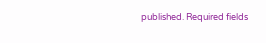published. Required fields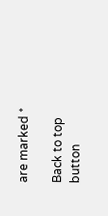are marked *

Back to top button